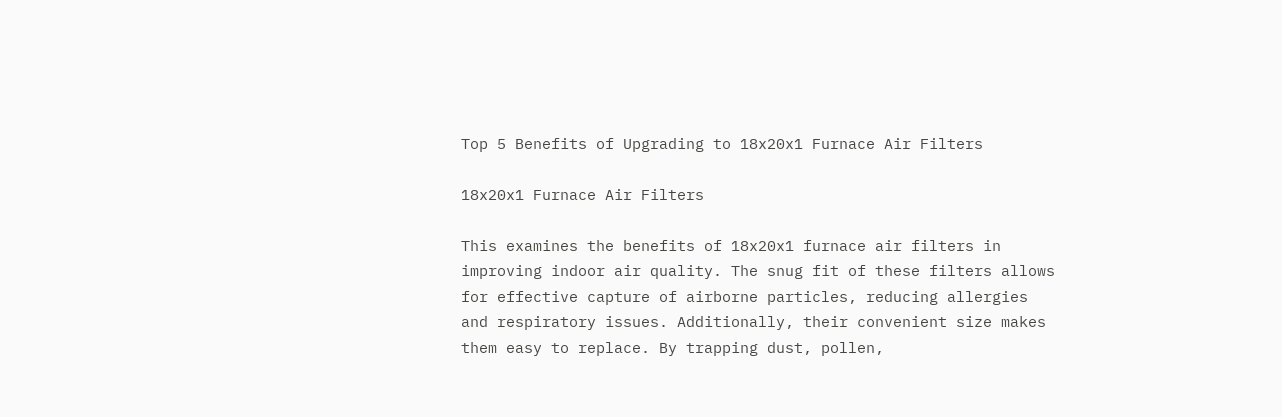Top 5 Benefits of Upgrading to 18x20x1 Furnace Air Filters

18x20x1 Furnace Air Filters

This examines the benefits of 18x20x1 furnace air filters in improving indoor air quality. The snug fit of these filters allows for effective capture of airborne particles, reducing allergies and respiratory issues. Additionally, their convenient size makes them easy to replace. By trapping dust, pollen,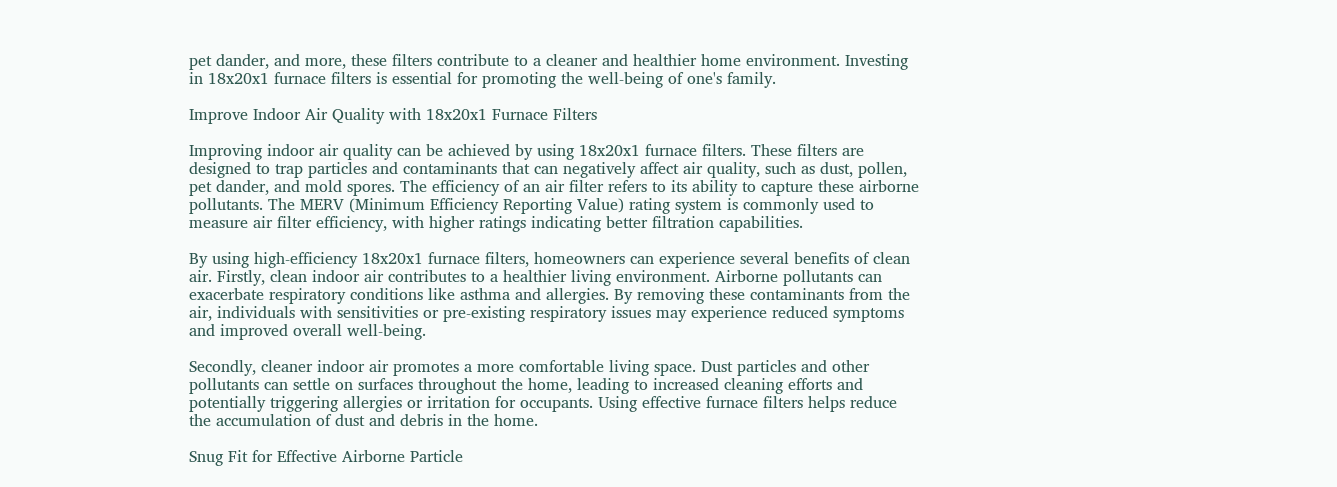pet dander, and more, these filters contribute to a cleaner and healthier home environment. Investing in 18x20x1 furnace filters is essential for promoting the well-being of one's family.

Improve Indoor Air Quality with 18x20x1 Furnace Filters

Improving indoor air quality can be achieved by using 18x20x1 furnace filters. These filters are designed to trap particles and contaminants that can negatively affect air quality, such as dust, pollen, pet dander, and mold spores. The efficiency of an air filter refers to its ability to capture these airborne pollutants. The MERV (Minimum Efficiency Reporting Value) rating system is commonly used to measure air filter efficiency, with higher ratings indicating better filtration capabilities.

By using high-efficiency 18x20x1 furnace filters, homeowners can experience several benefits of clean air. Firstly, clean indoor air contributes to a healthier living environment. Airborne pollutants can exacerbate respiratory conditions like asthma and allergies. By removing these contaminants from the air, individuals with sensitivities or pre-existing respiratory issues may experience reduced symptoms and improved overall well-being.

Secondly, cleaner indoor air promotes a more comfortable living space. Dust particles and other pollutants can settle on surfaces throughout the home, leading to increased cleaning efforts and potentially triggering allergies or irritation for occupants. Using effective furnace filters helps reduce the accumulation of dust and debris in the home.

Snug Fit for Effective Airborne Particle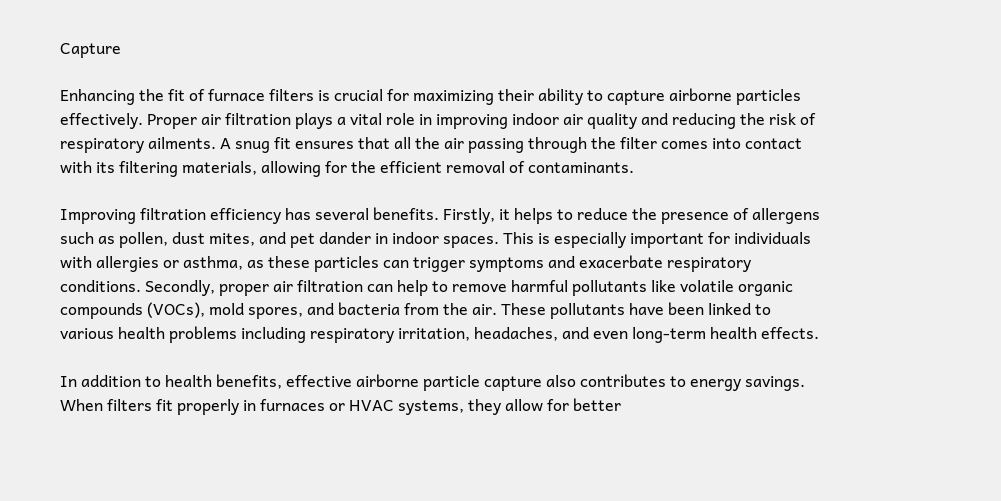Capture

Enhancing the fit of furnace filters is crucial for maximizing their ability to capture airborne particles effectively. Proper air filtration plays a vital role in improving indoor air quality and reducing the risk of respiratory ailments. A snug fit ensures that all the air passing through the filter comes into contact with its filtering materials, allowing for the efficient removal of contaminants.

Improving filtration efficiency has several benefits. Firstly, it helps to reduce the presence of allergens such as pollen, dust mites, and pet dander in indoor spaces. This is especially important for individuals with allergies or asthma, as these particles can trigger symptoms and exacerbate respiratory conditions. Secondly, proper air filtration can help to remove harmful pollutants like volatile organic compounds (VOCs), mold spores, and bacteria from the air. These pollutants have been linked to various health problems including respiratory irritation, headaches, and even long-term health effects.

In addition to health benefits, effective airborne particle capture also contributes to energy savings. When filters fit properly in furnaces or HVAC systems, they allow for better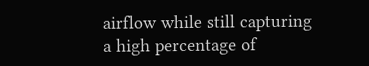airflow while still capturing a high percentage of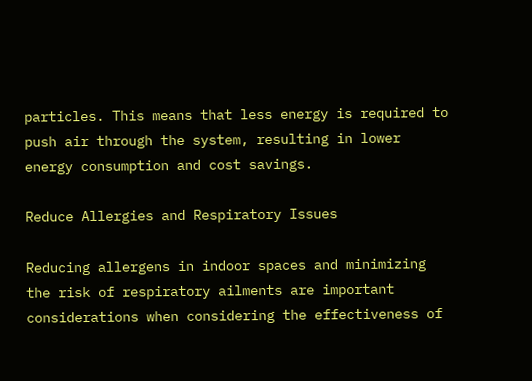particles. This means that less energy is required to push air through the system, resulting in lower energy consumption and cost savings.

Reduce Allergies and Respiratory Issues

Reducing allergens in indoor spaces and minimizing the risk of respiratory ailments are important considerations when considering the effectiveness of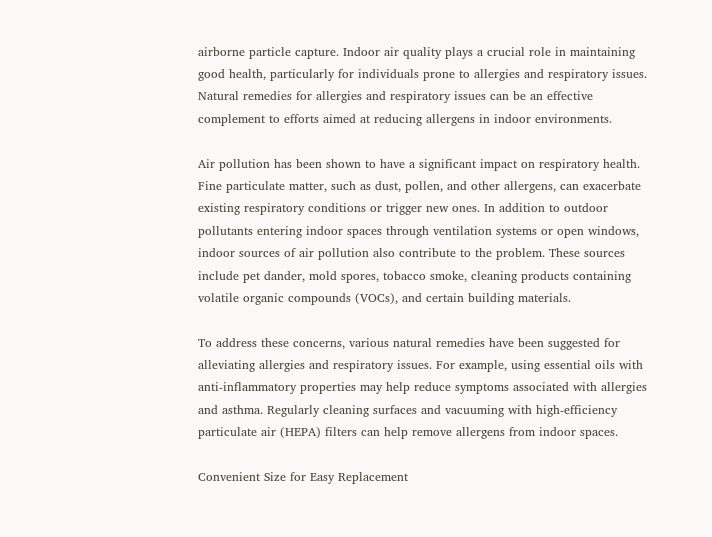airborne particle capture. Indoor air quality plays a crucial role in maintaining good health, particularly for individuals prone to allergies and respiratory issues. Natural remedies for allergies and respiratory issues can be an effective complement to efforts aimed at reducing allergens in indoor environments.

Air pollution has been shown to have a significant impact on respiratory health. Fine particulate matter, such as dust, pollen, and other allergens, can exacerbate existing respiratory conditions or trigger new ones. In addition to outdoor pollutants entering indoor spaces through ventilation systems or open windows, indoor sources of air pollution also contribute to the problem. These sources include pet dander, mold spores, tobacco smoke, cleaning products containing volatile organic compounds (VOCs), and certain building materials.

To address these concerns, various natural remedies have been suggested for alleviating allergies and respiratory issues. For example, using essential oils with anti-inflammatory properties may help reduce symptoms associated with allergies and asthma. Regularly cleaning surfaces and vacuuming with high-efficiency particulate air (HEPA) filters can help remove allergens from indoor spaces.

Convenient Size for Easy Replacement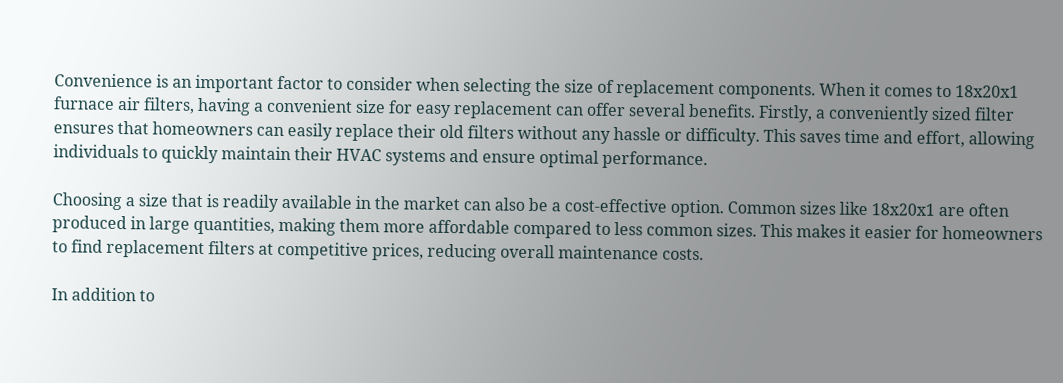Convenience is an important factor to consider when selecting the size of replacement components. When it comes to 18x20x1 furnace air filters, having a convenient size for easy replacement can offer several benefits. Firstly, a conveniently sized filter ensures that homeowners can easily replace their old filters without any hassle or difficulty. This saves time and effort, allowing individuals to quickly maintain their HVAC systems and ensure optimal performance.

Choosing a size that is readily available in the market can also be a cost-effective option. Common sizes like 18x20x1 are often produced in large quantities, making them more affordable compared to less common sizes. This makes it easier for homeowners to find replacement filters at competitive prices, reducing overall maintenance costs.

In addition to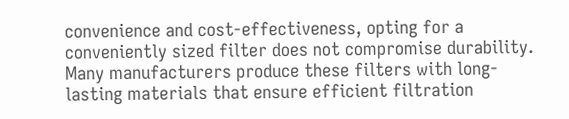convenience and cost-effectiveness, opting for a conveniently sized filter does not compromise durability. Many manufacturers produce these filters with long-lasting materials that ensure efficient filtration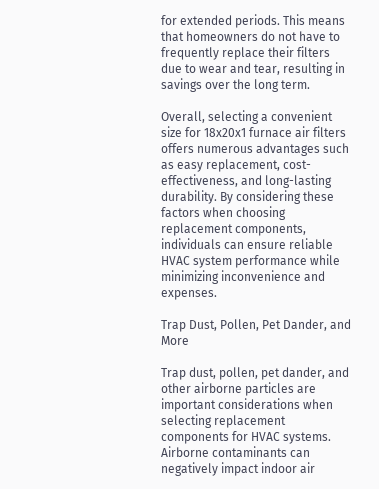for extended periods. This means that homeowners do not have to frequently replace their filters due to wear and tear, resulting in savings over the long term.

Overall, selecting a convenient size for 18x20x1 furnace air filters offers numerous advantages such as easy replacement, cost-effectiveness, and long-lasting durability. By considering these factors when choosing replacement components, individuals can ensure reliable HVAC system performance while minimizing inconvenience and expenses.

Trap Dust, Pollen, Pet Dander, and More

Trap dust, pollen, pet dander, and other airborne particles are important considerations when selecting replacement components for HVAC systems. Airborne contaminants can negatively impact indoor air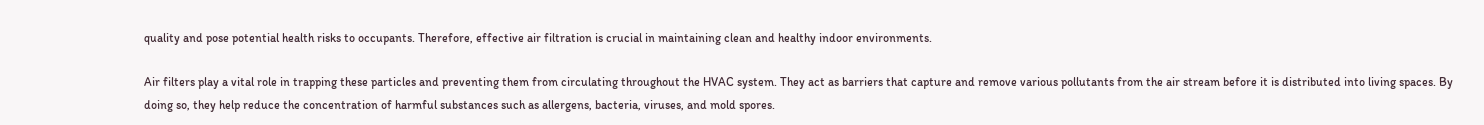quality and pose potential health risks to occupants. Therefore, effective air filtration is crucial in maintaining clean and healthy indoor environments.

Air filters play a vital role in trapping these particles and preventing them from circulating throughout the HVAC system. They act as barriers that capture and remove various pollutants from the air stream before it is distributed into living spaces. By doing so, they help reduce the concentration of harmful substances such as allergens, bacteria, viruses, and mold spores.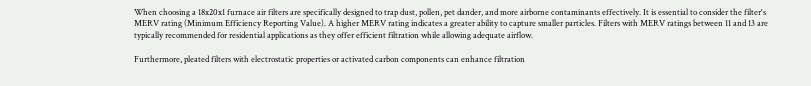When choosing a 18x20x1 furnace air filters are specifically designed to trap dust, pollen, pet dander, and more airborne contaminants effectively. It is essential to consider the filter's MERV rating (Minimum Efficiency Reporting Value). A higher MERV rating indicates a greater ability to capture smaller particles. Filters with MERV ratings between 11 and 13 are typically recommended for residential applications as they offer efficient filtration while allowing adequate airflow.

Furthermore, pleated filters with electrostatic properties or activated carbon components can enhance filtration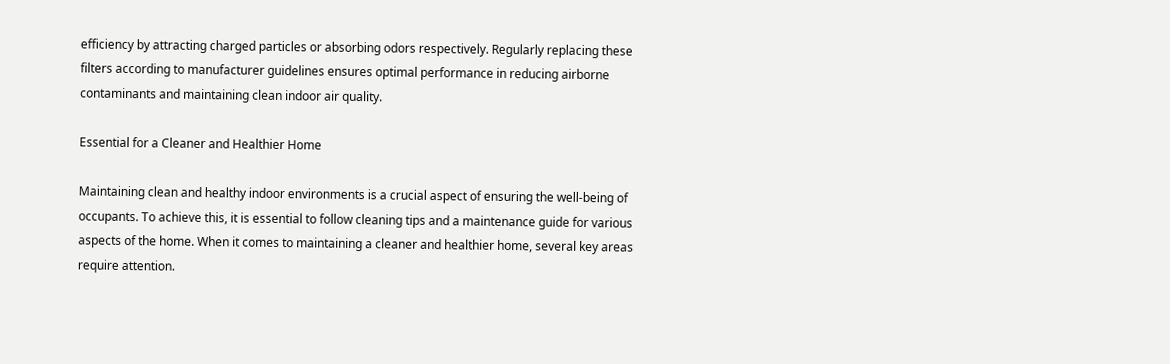efficiency by attracting charged particles or absorbing odors respectively. Regularly replacing these filters according to manufacturer guidelines ensures optimal performance in reducing airborne contaminants and maintaining clean indoor air quality.

Essential for a Cleaner and Healthier Home

Maintaining clean and healthy indoor environments is a crucial aspect of ensuring the well-being of occupants. To achieve this, it is essential to follow cleaning tips and a maintenance guide for various aspects of the home. When it comes to maintaining a cleaner and healthier home, several key areas require attention.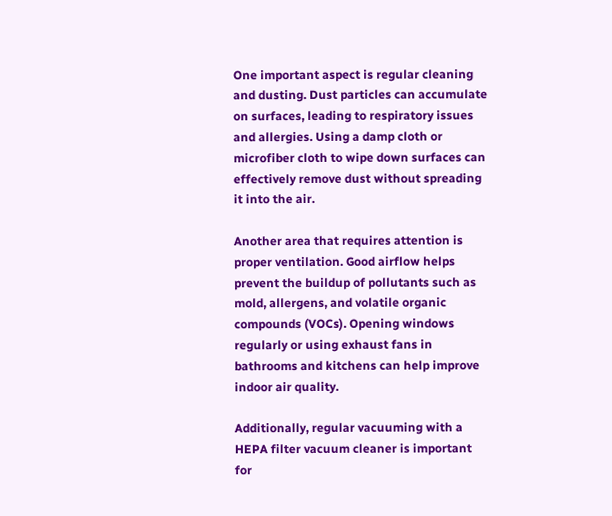One important aspect is regular cleaning and dusting. Dust particles can accumulate on surfaces, leading to respiratory issues and allergies. Using a damp cloth or microfiber cloth to wipe down surfaces can effectively remove dust without spreading it into the air.

Another area that requires attention is proper ventilation. Good airflow helps prevent the buildup of pollutants such as mold, allergens, and volatile organic compounds (VOCs). Opening windows regularly or using exhaust fans in bathrooms and kitchens can help improve indoor air quality.

Additionally, regular vacuuming with a HEPA filter vacuum cleaner is important for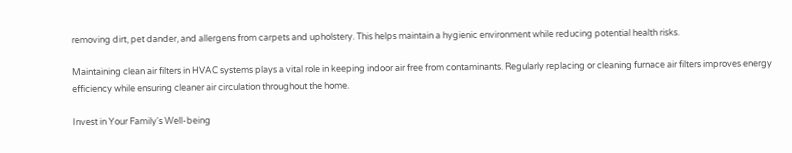removing dirt, pet dander, and allergens from carpets and upholstery. This helps maintain a hygienic environment while reducing potential health risks.

Maintaining clean air filters in HVAC systems plays a vital role in keeping indoor air free from contaminants. Regularly replacing or cleaning furnace air filters improves energy efficiency while ensuring cleaner air circulation throughout the home.

Invest in Your Family's Well-being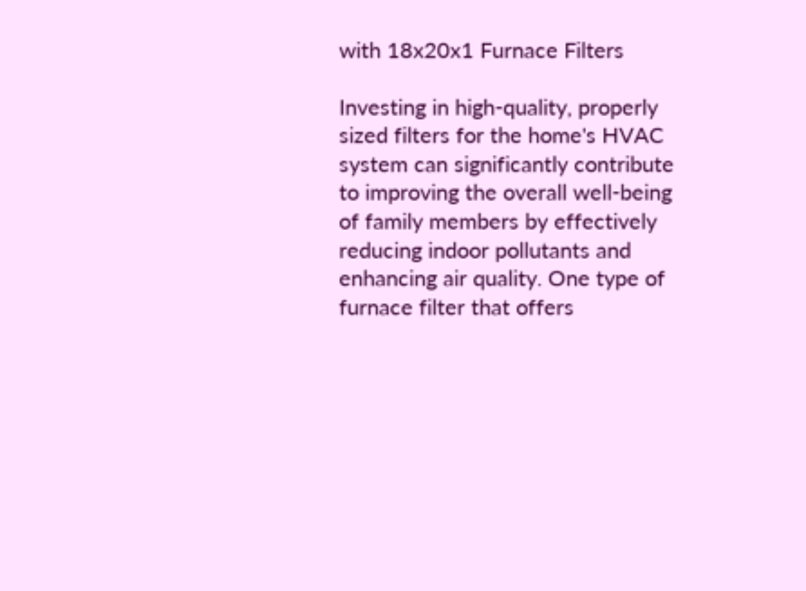with 18x20x1 Furnace Filters

Investing in high-quality, properly sized filters for the home's HVAC system can significantly contribute to improving the overall well-being of family members by effectively reducing indoor pollutants and enhancing air quality. One type of furnace filter that offers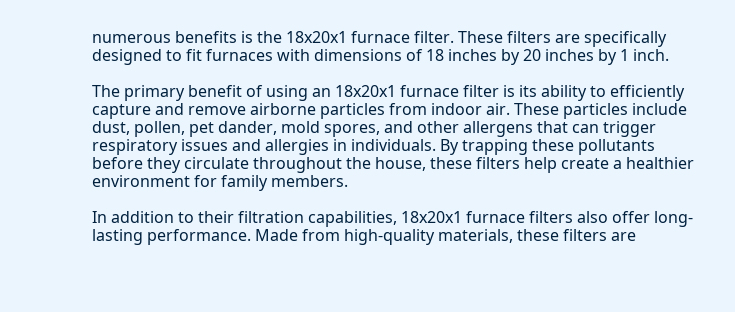numerous benefits is the 18x20x1 furnace filter. These filters are specifically designed to fit furnaces with dimensions of 18 inches by 20 inches by 1 inch.

The primary benefit of using an 18x20x1 furnace filter is its ability to efficiently capture and remove airborne particles from indoor air. These particles include dust, pollen, pet dander, mold spores, and other allergens that can trigger respiratory issues and allergies in individuals. By trapping these pollutants before they circulate throughout the house, these filters help create a healthier environment for family members.

In addition to their filtration capabilities, 18x20x1 furnace filters also offer long-lasting performance. Made from high-quality materials, these filters are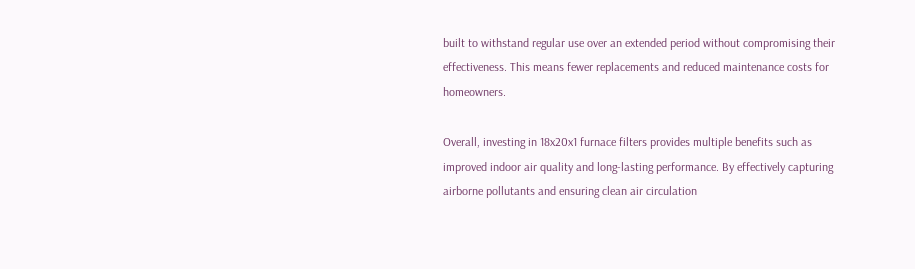built to withstand regular use over an extended period without compromising their effectiveness. This means fewer replacements and reduced maintenance costs for homeowners.

Overall, investing in 18x20x1 furnace filters provides multiple benefits such as improved indoor air quality and long-lasting performance. By effectively capturing airborne pollutants and ensuring clean air circulation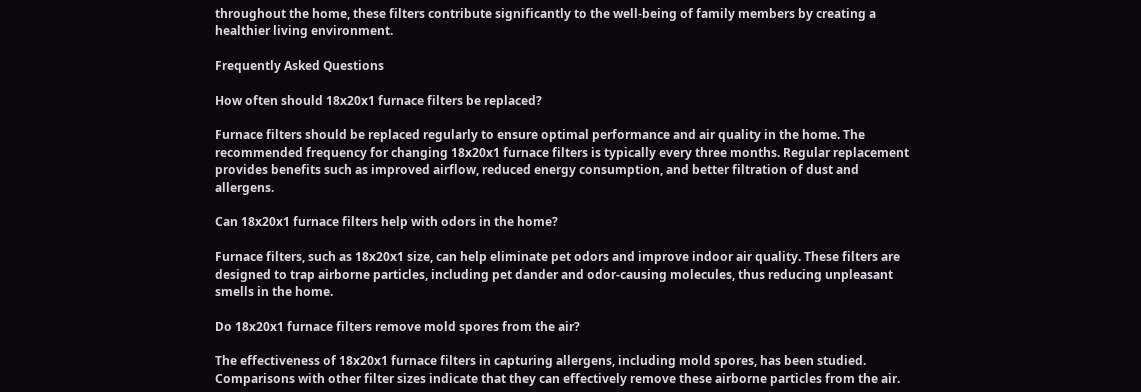throughout the home, these filters contribute significantly to the well-being of family members by creating a healthier living environment.

Frequently Asked Questions

How often should 18x20x1 furnace filters be replaced?

Furnace filters should be replaced regularly to ensure optimal performance and air quality in the home. The recommended frequency for changing 18x20x1 furnace filters is typically every three months. Regular replacement provides benefits such as improved airflow, reduced energy consumption, and better filtration of dust and allergens.

Can 18x20x1 furnace filters help with odors in the home?

Furnace filters, such as 18x20x1 size, can help eliminate pet odors and improve indoor air quality. These filters are designed to trap airborne particles, including pet dander and odor-causing molecules, thus reducing unpleasant smells in the home.

Do 18x20x1 furnace filters remove mold spores from the air?

The effectiveness of 18x20x1 furnace filters in capturing allergens, including mold spores, has been studied. Comparisons with other filter sizes indicate that they can effectively remove these airborne particles from the air.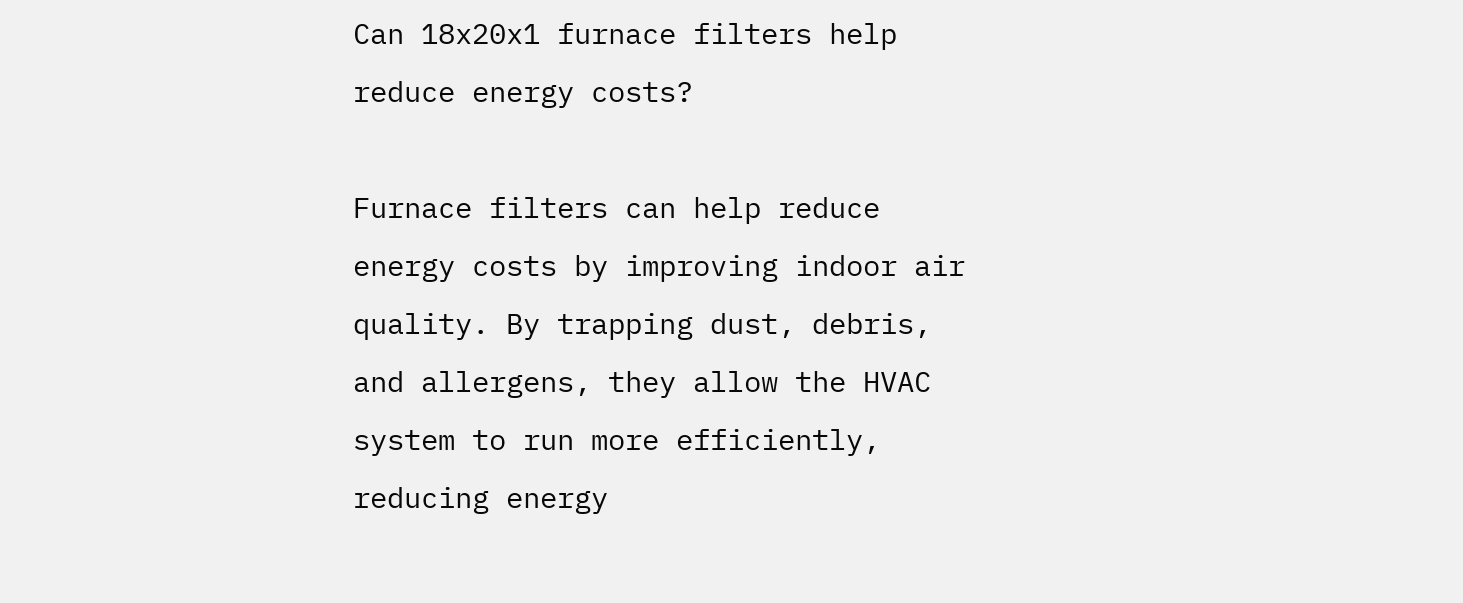Can 18x20x1 furnace filters help reduce energy costs?

Furnace filters can help reduce energy costs by improving indoor air quality. By trapping dust, debris, and allergens, they allow the HVAC system to run more efficiently, reducing energy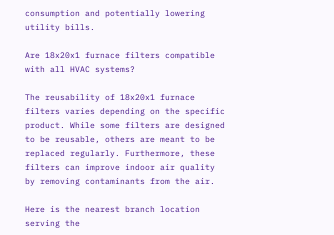consumption and potentially lowering utility bills.

Are 18x20x1 furnace filters compatible with all HVAC systems?

The reusability of 18x20x1 furnace filters varies depending on the specific product. While some filters are designed to be reusable, others are meant to be replaced regularly. Furthermore, these filters can improve indoor air quality by removing contaminants from the air.

Here is the nearest branch location serving the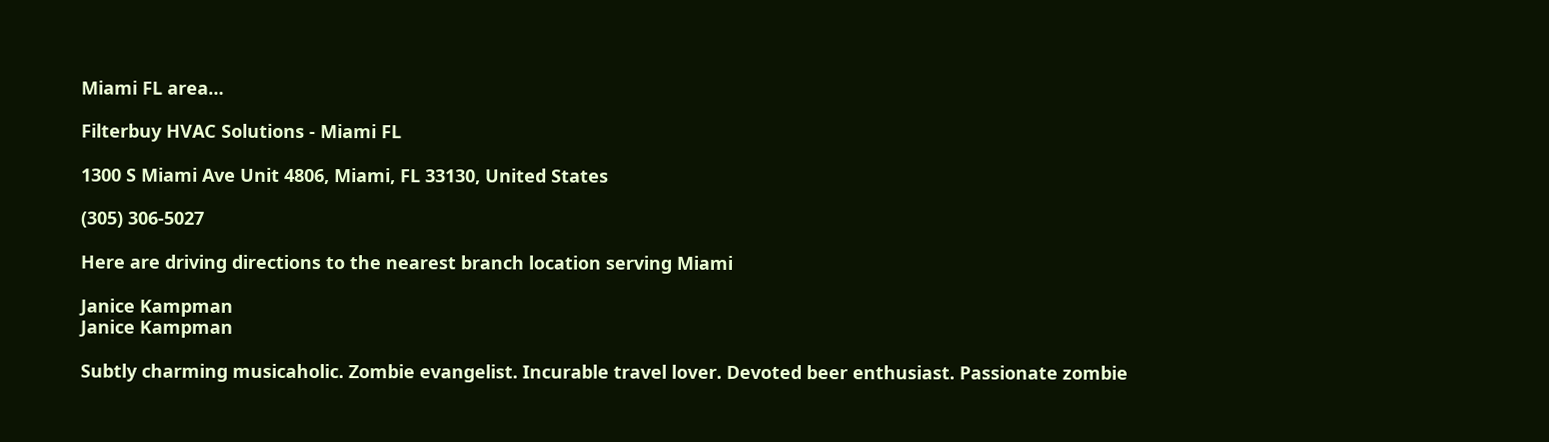Miami FL area…

Filterbuy HVAC Solutions - Miami FL

1300 S Miami Ave Unit 4806, Miami, FL 33130, United States

(305) 306-5027

Here are driving directions to the nearest branch location serving Miami

Janice Kampman
Janice Kampman

Subtly charming musicaholic. Zombie evangelist. Incurable travel lover. Devoted beer enthusiast. Passionate zombie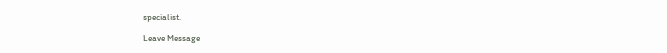specialist.

Leave Message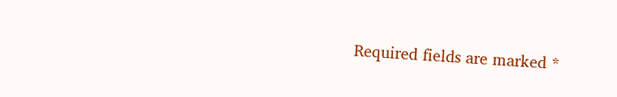Required fields are marked *